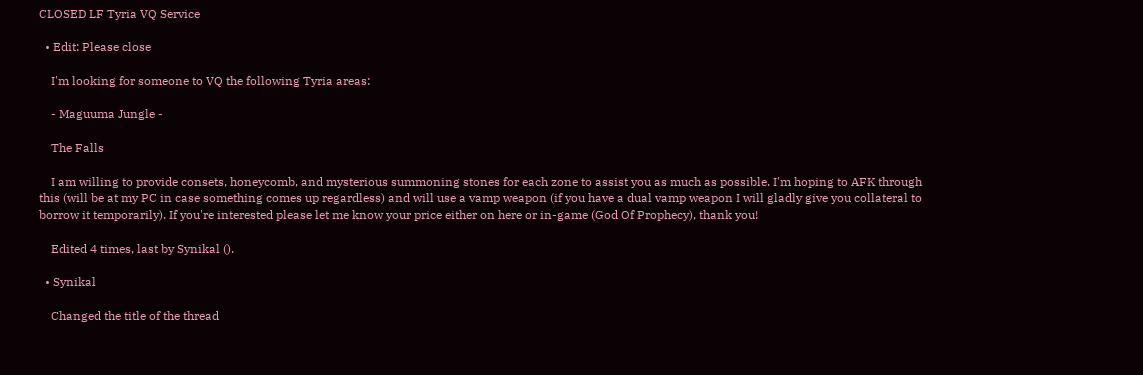CLOSED LF Tyria VQ Service

  • Edit: Please close

    I'm looking for someone to VQ the following Tyria areas:

    - Maguuma Jungle -

    The Falls

    I am willing to provide consets, honeycomb, and mysterious summoning stones for each zone to assist you as much as possible. I'm hoping to AFK through this (will be at my PC in case something comes up regardless) and will use a vamp weapon (if you have a dual vamp weapon I will gladly give you collateral to borrow it temporarily). If you're interested please let me know your price either on here or in-game (God Of Prophecy), thank you!

    Edited 4 times, last by Synikal ().

  • Synikal

    Changed the title of the thread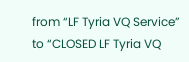from “LF Tyria VQ Service” to “CLOSED LF Tyria VQ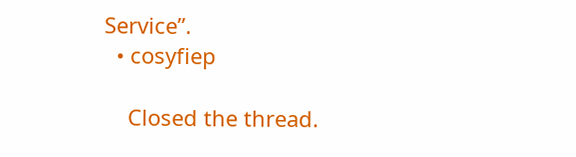Service”.
  • cosyfiep

    Closed the thread.